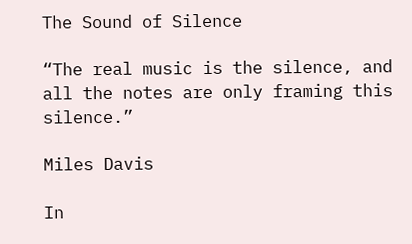The Sound of Silence

“The real music is the silence, and all the notes are only framing this silence.”

Miles Davis

In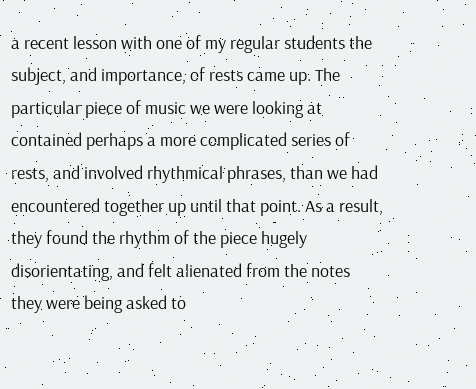a recent lesson with one of my regular students the subject, and importance, of rests came up. The particular piece of music we were looking at contained perhaps a more complicated series of rests, and involved rhythmical phrases, than we had encountered together up until that point. As a result, they found the rhythm of the piece hugely disorientating, and felt alienated from the notes they were being asked to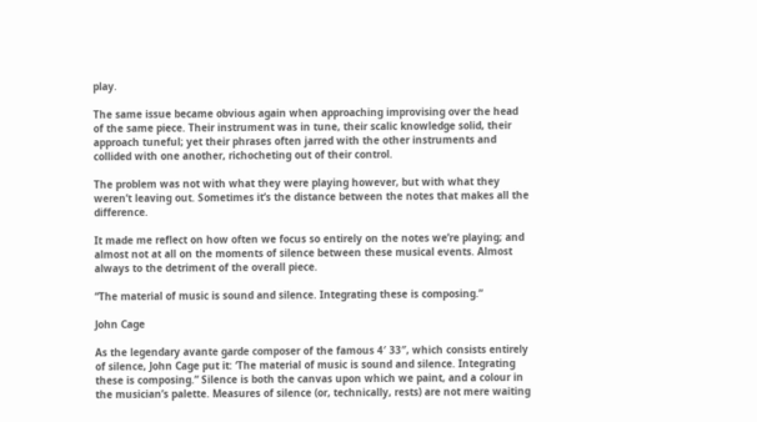play.

The same issue became obvious again when approaching improvising over the head of the same piece. Their instrument was in tune, their scalic knowledge solid, their approach tuneful; yet their phrases often jarred with the other instruments and collided with one another, richocheting out of their control.

The problem was not with what they were playing however, but with what they weren’t leaving out. Sometimes it’s the distance between the notes that makes all the difference.

It made me reflect on how often we focus so entirely on the notes we’re playing; and almost not at all on the moments of silence between these musical events. Almost always to the detriment of the overall piece.

“The material of music is sound and silence. Integrating these is composing.”

John Cage

As the legendary avante garde composer of the famous 4′ 33″, which consists entirely of silence, John Cage put it: ‘The material of music is sound and silence. Integrating these is composing.” Silence is both the canvas upon which we paint, and a colour in the musician’s palette. Measures of silence (or, technically, rests) are not mere waiting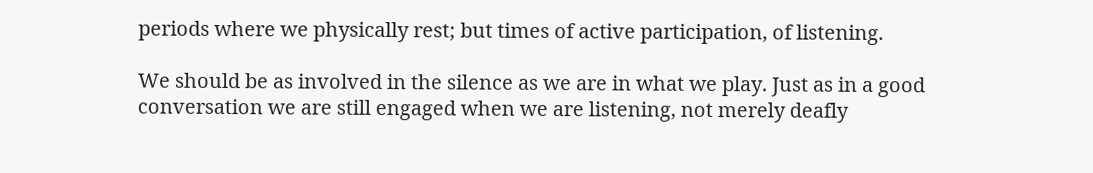periods where we physically rest; but times of active participation, of listening.

We should be as involved in the silence as we are in what we play. Just as in a good conversation we are still engaged when we are listening, not merely deafly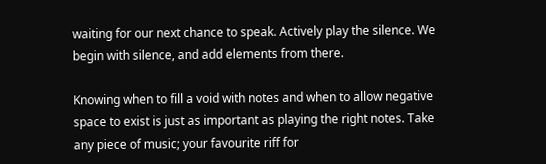waiting for our next chance to speak. Actively play the silence. We begin with silence, and add elements from there.

Knowing when to fill a void with notes and when to allow negative space to exist is just as important as playing the right notes. Take any piece of music; your favourite riff for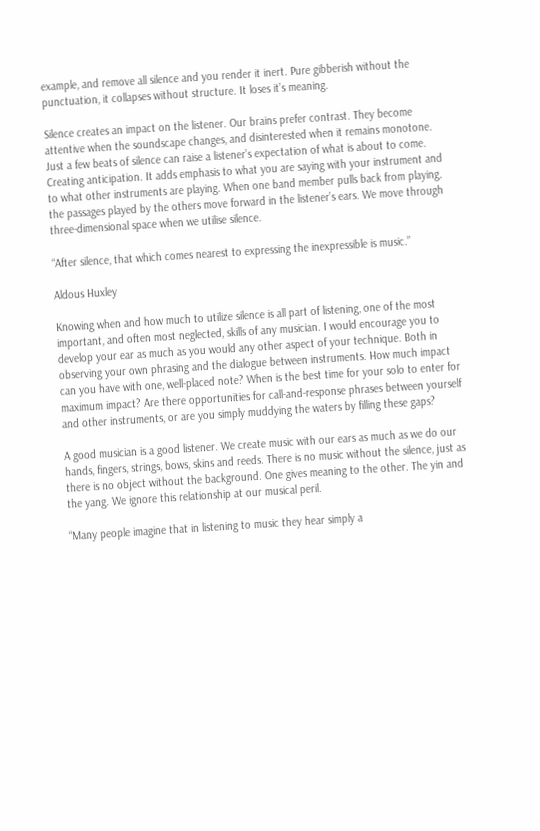example, and remove all silence and you render it inert. Pure gibberish without the punctuation, it collapses without structure. It loses it’s meaning.

Silence creates an impact on the listener. Our brains prefer contrast. They become attentive when the soundscape changes, and disinterested when it remains monotone. Just a few beats of silence can raise a listener’s expectation of what is about to come. Creating anticipation. It adds emphasis to what you are saying with your instrument and to what other instruments are playing. When one band member pulls back from playing, the passages played by the others move forward in the listener’s ears. We move through three-dimensional space when we utilise silence.

“After silence, that which comes nearest to expressing the inexpressible is music.”

Aldous Huxley

Knowing when and how much to utilize silence is all part of listening, one of the most important, and often most neglected, skills of any musician. I would encourage you to develop your ear as much as you would any other aspect of your technique. Both in observing your own phrasing and the dialogue between instruments. How much impact can you have with one, well-placed note? When is the best time for your solo to enter for maximum impact? Are there opportunities for call-and-response phrases between yourself and other instruments, or are you simply muddying the waters by filling these gaps?

A good musician is a good listener. We create music with our ears as much as we do our hands, fingers, strings, bows, skins and reeds. There is no music without the silence, just as there is no object without the background. One gives meaning to the other. The yin and the yang. We ignore this relationship at our musical peril.

“Many people imagine that in listening to music they hear simply a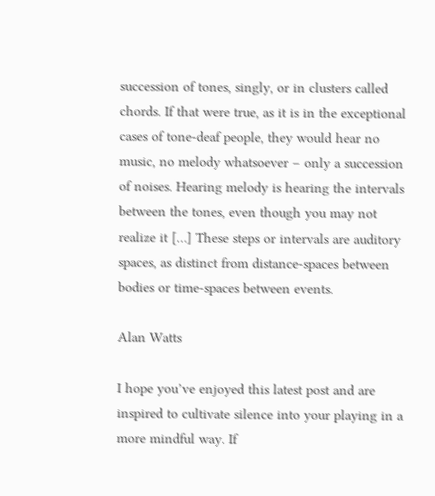succession of tones, singly, or in clusters called chords. If that were true, as it is in the exceptional cases of tone-deaf people, they would hear no music, no melody whatsoever – only a succession of noises. Hearing melody is hearing the intervals between the tones, even though you may not realize it […] These steps or intervals are auditory spaces, as distinct from distance-spaces between bodies or time-spaces between events.

Alan Watts

I hope you’ve enjoyed this latest post and are inspired to cultivate silence into your playing in a more mindful way. If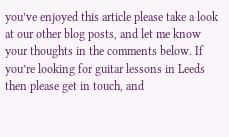you’ve enjoyed this article please take a look at our other blog posts, and let me know your thoughts in the comments below. If you’re looking for guitar lessons in Leeds then please get in touch, and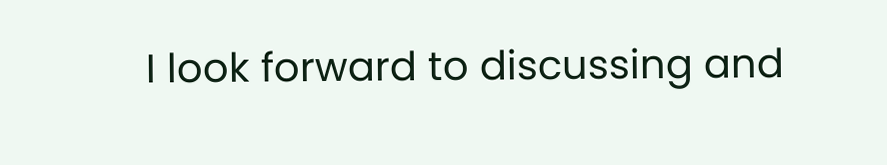I look forward to discussing and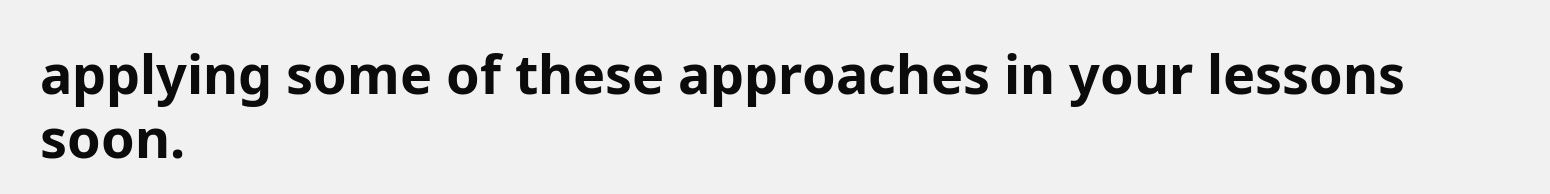applying some of these approaches in your lessons soon.